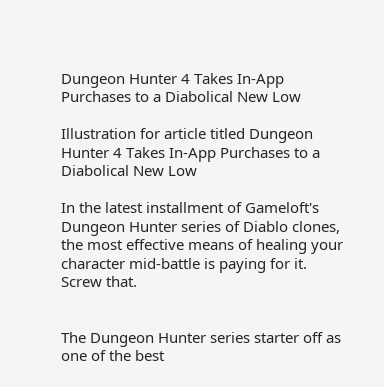Dungeon Hunter 4 Takes In-App Purchases to a Diabolical New Low

Illustration for article titled Dungeon Hunter 4 Takes In-App Purchases to a Diabolical New Low

In the latest installment of Gameloft's Dungeon Hunter series of Diablo clones, the most effective means of healing your character mid-battle is paying for it. Screw that.


The Dungeon Hunter series starter off as one of the best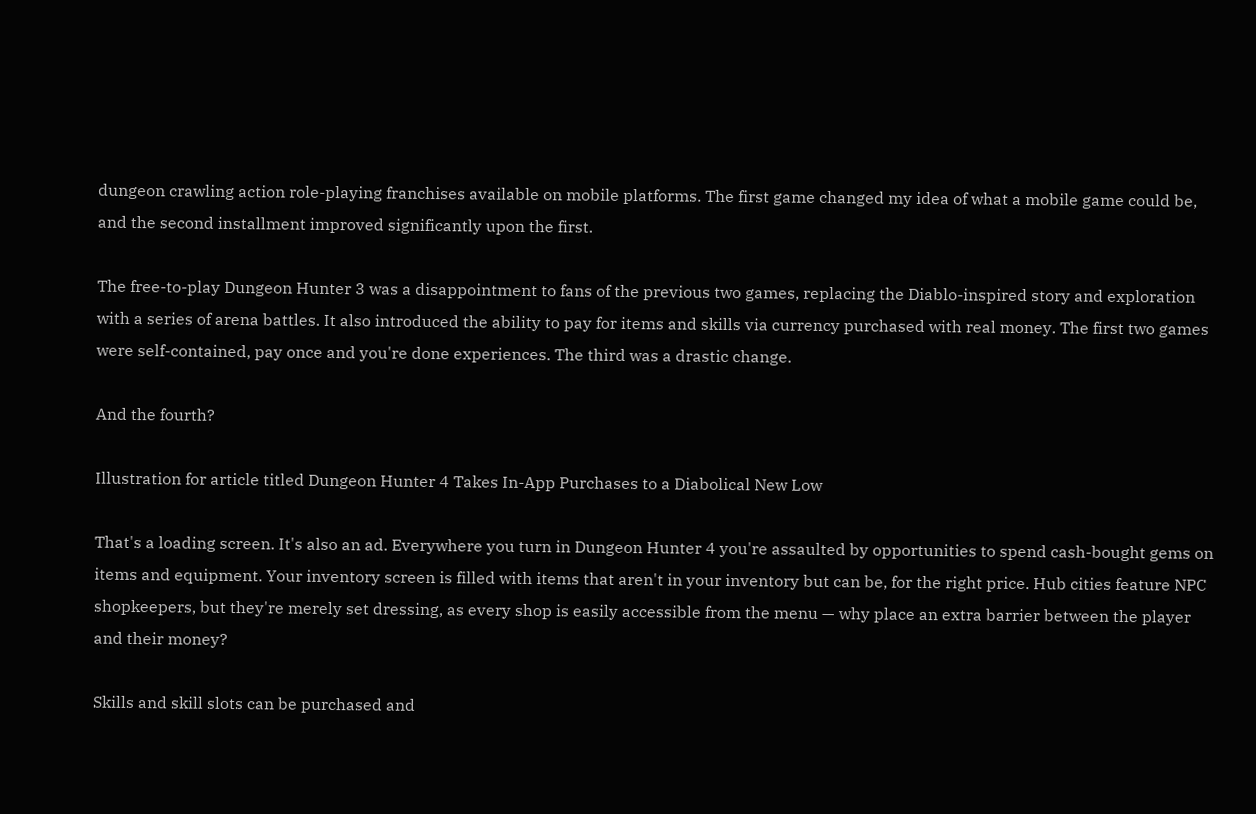dungeon crawling action role-playing franchises available on mobile platforms. The first game changed my idea of what a mobile game could be, and the second installment improved significantly upon the first.

The free-to-play Dungeon Hunter 3 was a disappointment to fans of the previous two games, replacing the Diablo-inspired story and exploration with a series of arena battles. It also introduced the ability to pay for items and skills via currency purchased with real money. The first two games were self-contained, pay once and you're done experiences. The third was a drastic change.

And the fourth?

Illustration for article titled Dungeon Hunter 4 Takes In-App Purchases to a Diabolical New Low

That's a loading screen. It's also an ad. Everywhere you turn in Dungeon Hunter 4 you're assaulted by opportunities to spend cash-bought gems on items and equipment. Your inventory screen is filled with items that aren't in your inventory but can be, for the right price. Hub cities feature NPC shopkeepers, but they're merely set dressing, as every shop is easily accessible from the menu — why place an extra barrier between the player and their money?

Skills and skill slots can be purchased and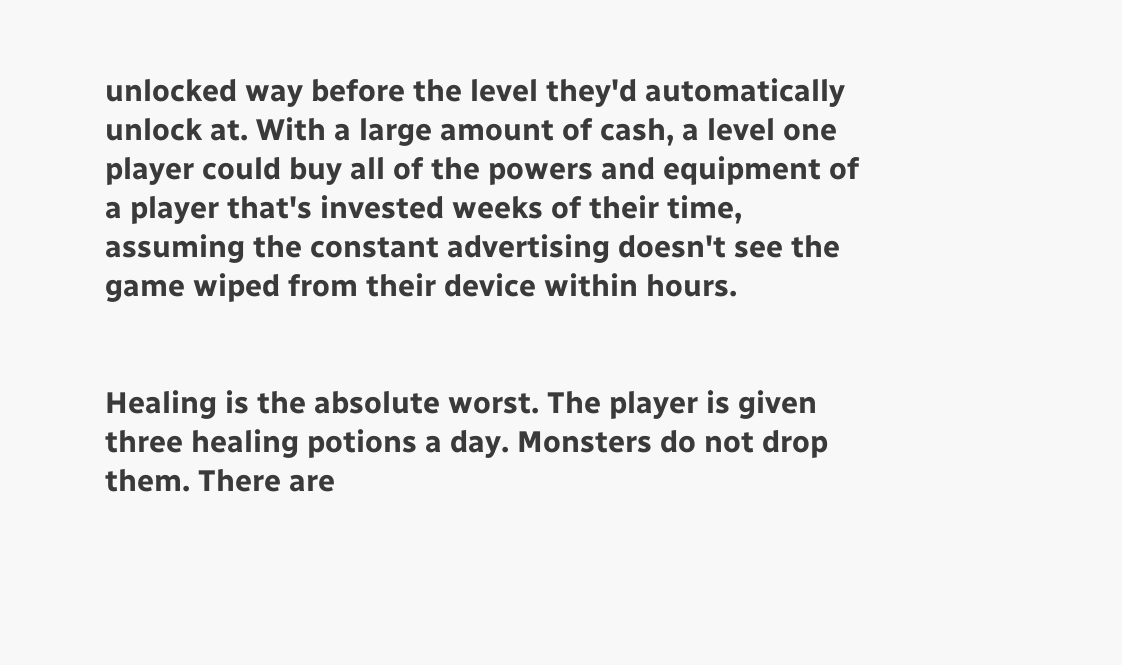unlocked way before the level they'd automatically unlock at. With a large amount of cash, a level one player could buy all of the powers and equipment of a player that's invested weeks of their time, assuming the constant advertising doesn't see the game wiped from their device within hours.


Healing is the absolute worst. The player is given three healing potions a day. Monsters do not drop them. There are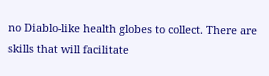no Diablo-like health globes to collect. There are skills that will facilitate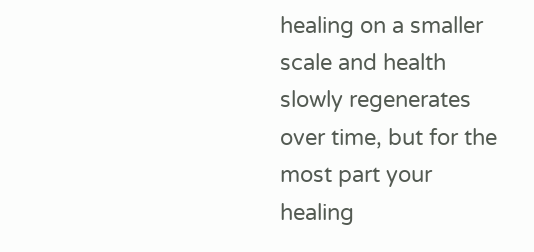healing on a smaller scale and health slowly regenerates over time, but for the most part your healing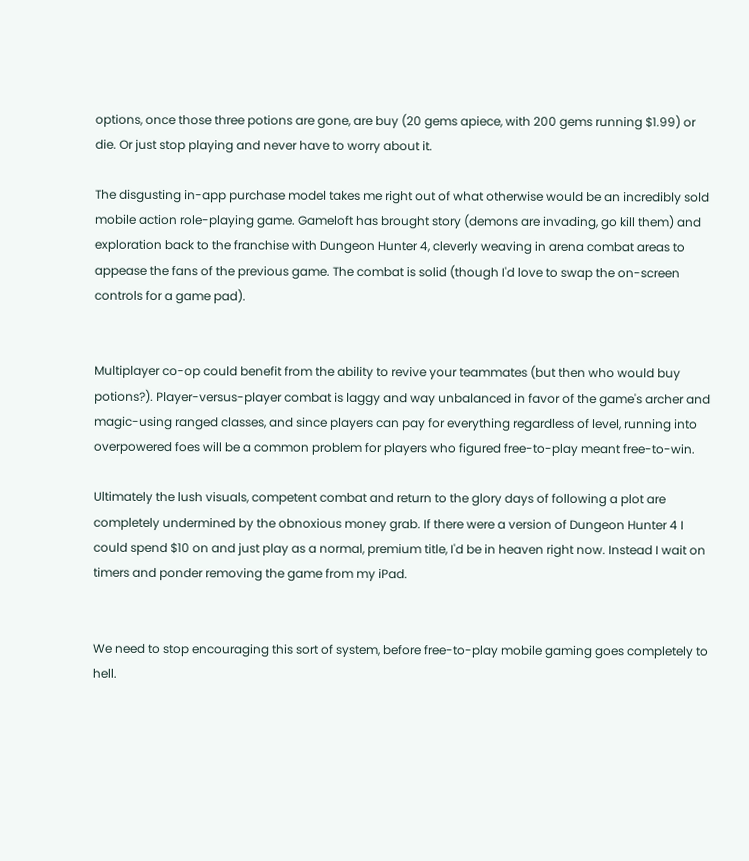options, once those three potions are gone, are buy (20 gems apiece, with 200 gems running $1.99) or die. Or just stop playing and never have to worry about it.

The disgusting in-app purchase model takes me right out of what otherwise would be an incredibly sold mobile action role-playing game. Gameloft has brought story (demons are invading, go kill them) and exploration back to the franchise with Dungeon Hunter 4, cleverly weaving in arena combat areas to appease the fans of the previous game. The combat is solid (though I'd love to swap the on-screen controls for a game pad).


Multiplayer co-op could benefit from the ability to revive your teammates (but then who would buy potions?). Player-versus-player combat is laggy and way unbalanced in favor of the game's archer and magic-using ranged classes, and since players can pay for everything regardless of level, running into overpowered foes will be a common problem for players who figured free-to-play meant free-to-win.

Ultimately the lush visuals, competent combat and return to the glory days of following a plot are completely undermined by the obnoxious money grab. If there were a version of Dungeon Hunter 4 I could spend $10 on and just play as a normal, premium title, I'd be in heaven right now. Instead I wait on timers and ponder removing the game from my iPad.


We need to stop encouraging this sort of system, before free-to-play mobile gaming goes completely to hell.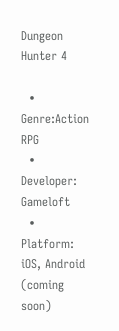Dungeon Hunter 4

  • Genre:Action RPG
  • Developer: Gameloft
  • Platform: iOS, Android (coming soon)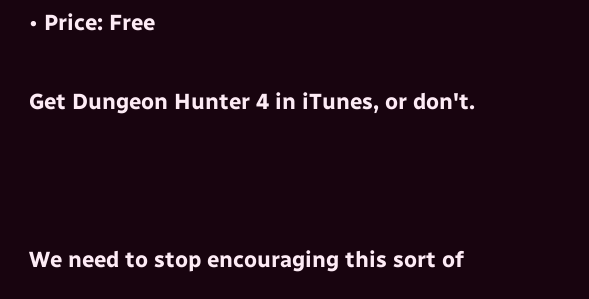• Price: Free

Get Dungeon Hunter 4 in iTunes, or don't.



We need to stop encouraging this sort of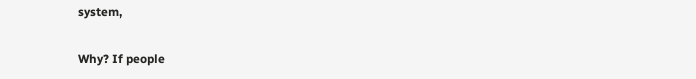system,

Why? If people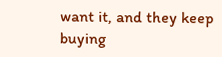want it, and they keep buying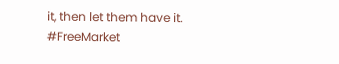it, then let them have it. #FreeMarket